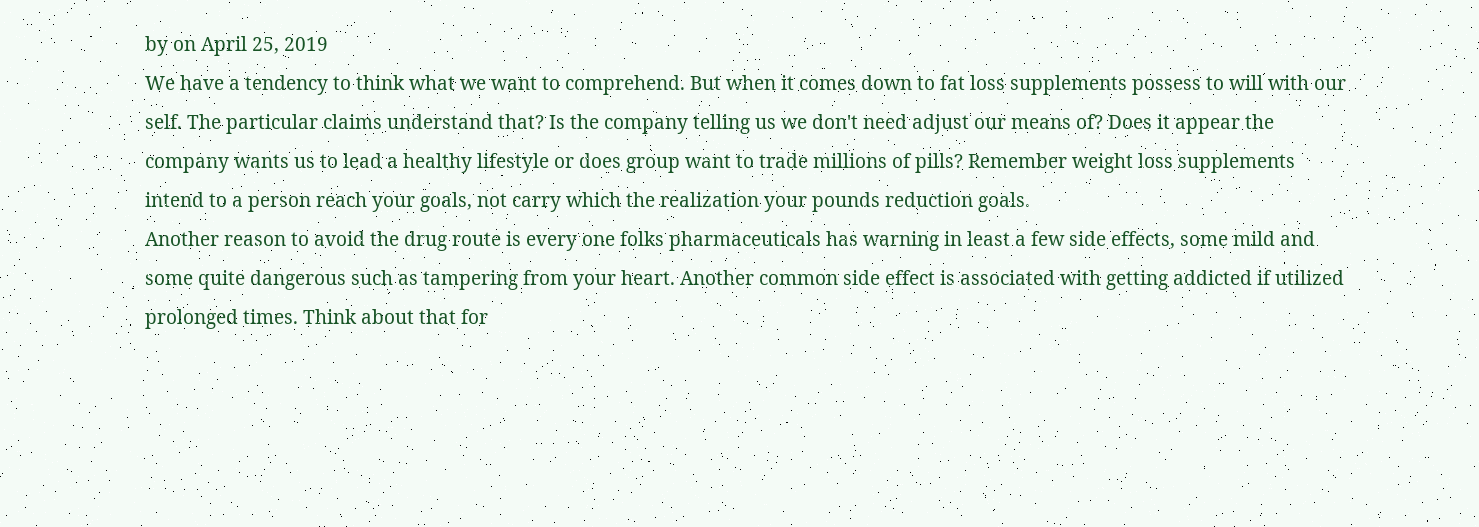by on April 25, 2019
We have a tendency to think what we want to comprehend. But when it comes down to fat loss supplements possess to will with our self. The particular claims understand that? Is the company telling us we don't need adjust our means of? Does it appear the company wants us to lead a healthy lifestyle or does group want to trade millions of pills? Remember weight loss supplements intend to a person reach your goals, not carry which the realization your pounds reduction goals.
Another reason to avoid the drug route is every one folks pharmaceuticals has warning in least a few side effects, some mild and some quite dangerous such as tampering from your heart. Another common side effect is associated with getting addicted if utilized prolonged times. Think about that for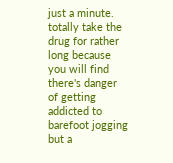just a minute. totally take the drug for rather long because you will find there's danger of getting addicted to barefoot jogging but a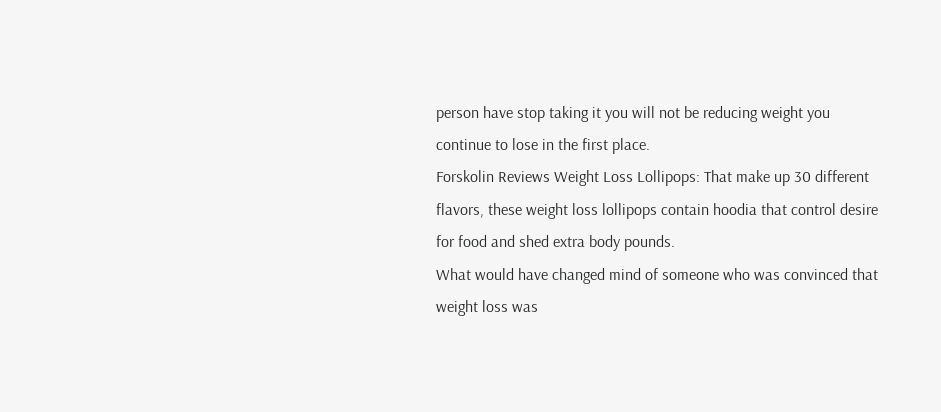person have stop taking it you will not be reducing weight you continue to lose in the first place.
Forskolin Reviews Weight Loss Lollipops: That make up 30 different flavors, these weight loss lollipops contain hoodia that control desire for food and shed extra body pounds.
What would have changed mind of someone who was convinced that weight loss was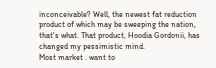inconceivable? Well, the newest fat reduction product of which may be sweeping the nation, that's what. That product, Hoodia Gordonii, has changed my pessimistic mind.
Most market . want to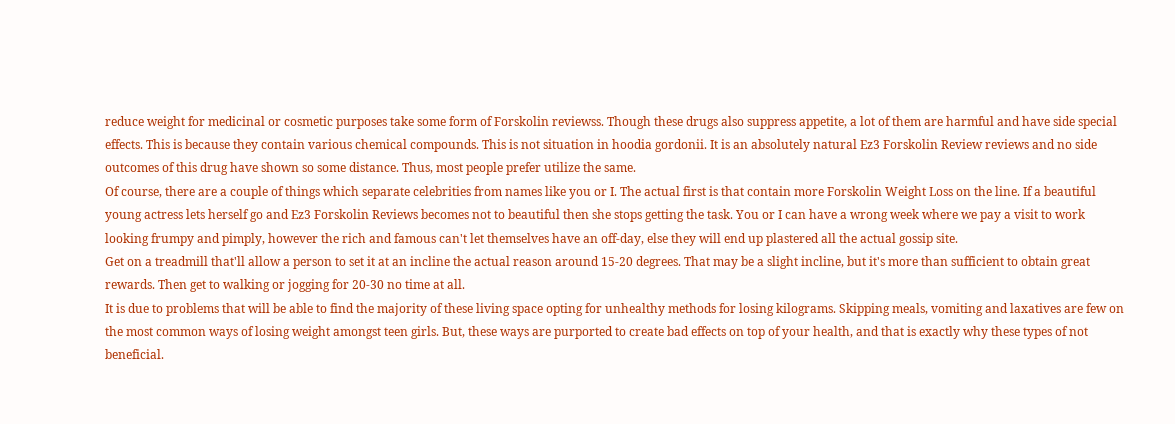reduce weight for medicinal or cosmetic purposes take some form of Forskolin reviewss. Though these drugs also suppress appetite, a lot of them are harmful and have side special effects. This is because they contain various chemical compounds. This is not situation in hoodia gordonii. It is an absolutely natural Ez3 Forskolin Review reviews and no side outcomes of this drug have shown so some distance. Thus, most people prefer utilize the same.
Of course, there are a couple of things which separate celebrities from names like you or I. The actual first is that contain more Forskolin Weight Loss on the line. If a beautiful young actress lets herself go and Ez3 Forskolin Reviews becomes not to beautiful then she stops getting the task. You or I can have a wrong week where we pay a visit to work looking frumpy and pimply, however the rich and famous can't let themselves have an off-day, else they will end up plastered all the actual gossip site.
Get on a treadmill that'll allow a person to set it at an incline the actual reason around 15-20 degrees. That may be a slight incline, but it's more than sufficient to obtain great rewards. Then get to walking or jogging for 20-30 no time at all.
It is due to problems that will be able to find the majority of these living space opting for unhealthy methods for losing kilograms. Skipping meals, vomiting and laxatives are few on the most common ways of losing weight amongst teen girls. But, these ways are purported to create bad effects on top of your health, and that is exactly why these types of not beneficial.